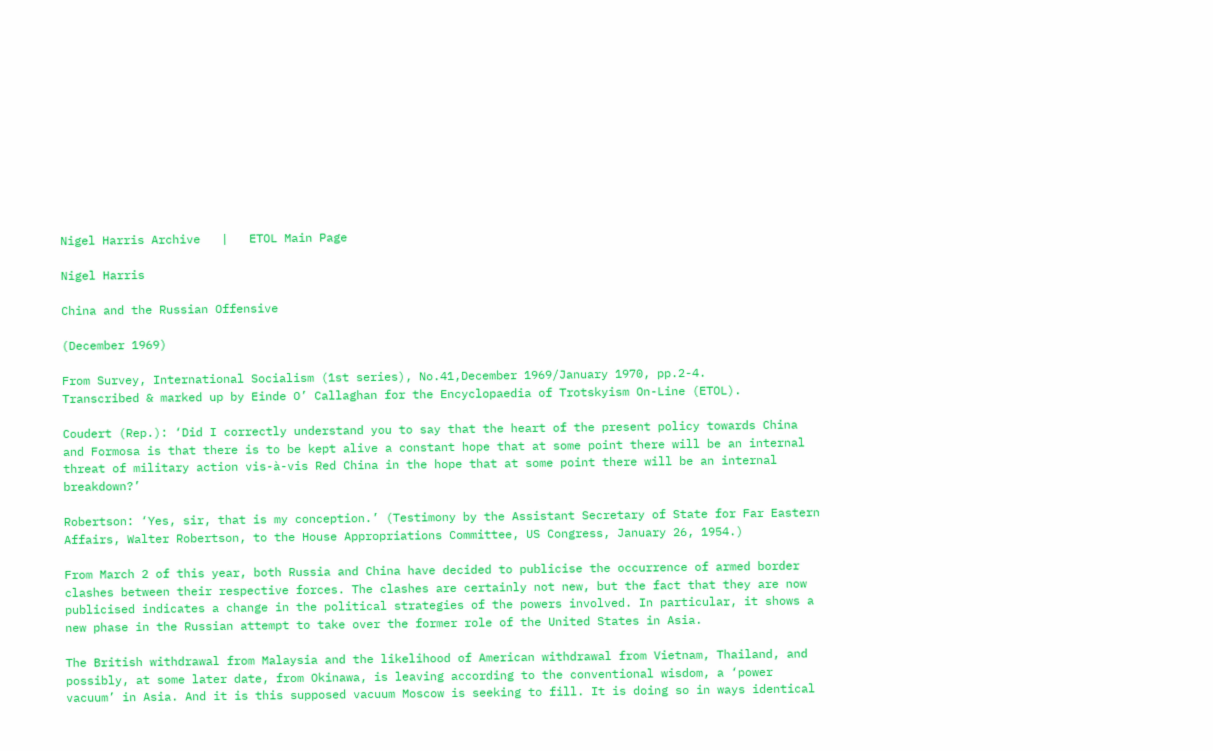Nigel Harris Archive   |   ETOL Main Page

Nigel Harris

China and the Russian Offensive

(December 1969)

From Survey, International Socialism (1st series), No.41,December 1969/January 1970, pp.2-4.
Transcribed & marked up by Einde O’ Callaghan for the Encyclopaedia of Trotskyism On-Line (ETOL).

Coudert (Rep.): ‘Did I correctly understand you to say that the heart of the present policy towards China and Formosa is that there is to be kept alive a constant hope that at some point there will be an internal threat of military action vis-à-vis Red China in the hope that at some point there will be an internal breakdown?’

Robertson: ‘Yes, sir, that is my conception.’ (Testimony by the Assistant Secretary of State for Far Eastern Affairs, Walter Robertson, to the House Appropriations Committee, US Congress, January 26, 1954.)

From March 2 of this year, both Russia and China have decided to publicise the occurrence of armed border clashes between their respective forces. The clashes are certainly not new, but the fact that they are now publicised indicates a change in the political strategies of the powers involved. In particular, it shows a new phase in the Russian attempt to take over the former role of the United States in Asia.

The British withdrawal from Malaysia and the likelihood of American withdrawal from Vietnam, Thailand, and possibly, at some later date, from Okinawa, is leaving according to the conventional wisdom, a ‘power vacuum’ in Asia. And it is this supposed vacuum Moscow is seeking to fill. It is doing so in ways identical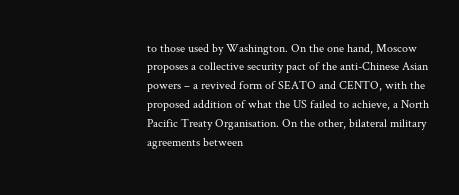to those used by Washington. On the one hand, Moscow proposes a collective security pact of the anti-Chinese Asian powers – a revived form of SEATO and CENTO, with the proposed addition of what the US failed to achieve, a North Pacific Treaty Organisation. On the other, bilateral military agreements between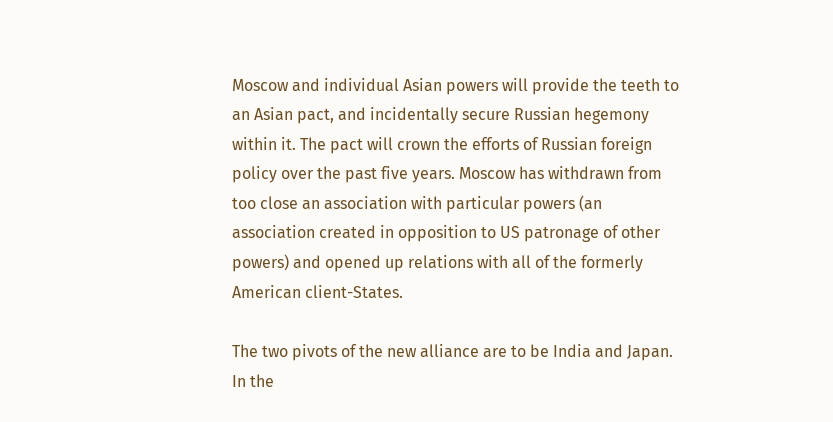Moscow and individual Asian powers will provide the teeth to an Asian pact, and incidentally secure Russian hegemony within it. The pact will crown the efforts of Russian foreign policy over the past five years. Moscow has withdrawn from too close an association with particular powers (an association created in opposition to US patronage of other powers) and opened up relations with all of the formerly American client-States.

The two pivots of the new alliance are to be India and Japan. In the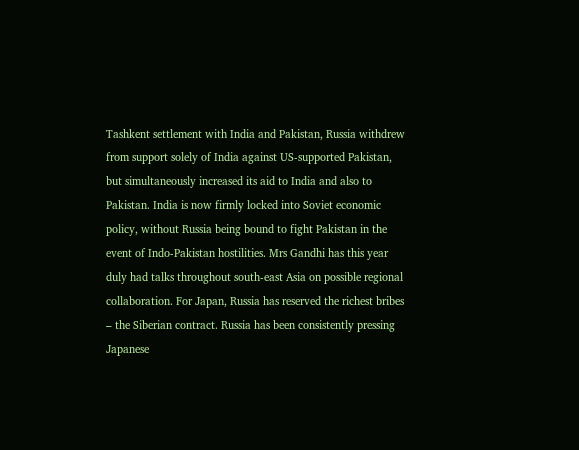Tashkent settlement with India and Pakistan, Russia withdrew from support solely of India against US-supported Pakistan, but simultaneously increased its aid to India and also to Pakistan. India is now firmly locked into Soviet economic policy, without Russia being bound to fight Pakistan in the event of Indo-Pakistan hostilities. Mrs Gandhi has this year duly had talks throughout south-east Asia on possible regional collaboration. For Japan, Russia has reserved the richest bribes – the Siberian contract. Russia has been consistently pressing Japanese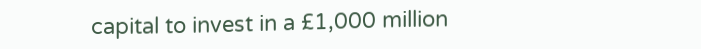capital to invest in a £1,000 million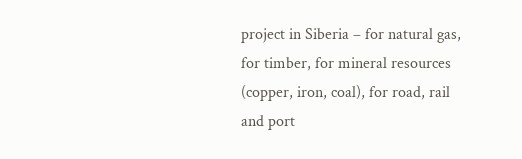project in Siberia – for natural gas, for timber, for mineral resources (copper, iron, coal), for road, rail and port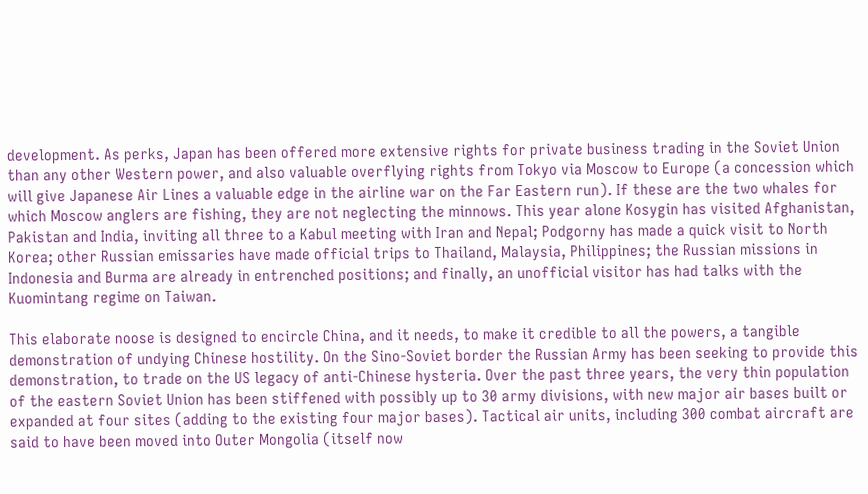development. As perks, Japan has been offered more extensive rights for private business trading in the Soviet Union than any other Western power, and also valuable overflying rights from Tokyo via Moscow to Europe (a concession which will give Japanese Air Lines a valuable edge in the airline war on the Far Eastern run). If these are the two whales for which Moscow anglers are fishing, they are not neglecting the minnows. This year alone Kosygin has visited Afghanistan, Pakistan and India, inviting all three to a Kabul meeting with Iran and Nepal; Podgorny has made a quick visit to North Korea; other Russian emissaries have made official trips to Thailand, Malaysia, Philippines; the Russian missions in Indonesia and Burma are already in entrenched positions; and finally, an unofficial visitor has had talks with the Kuomintang regime on Taiwan.

This elaborate noose is designed to encircle China, and it needs, to make it credible to all the powers, a tangible demonstration of undying Chinese hostility. On the Sino-Soviet border the Russian Army has been seeking to provide this demonstration, to trade on the US legacy of anti-Chinese hysteria. Over the past three years, the very thin population of the eastern Soviet Union has been stiffened with possibly up to 30 army divisions, with new major air bases built or expanded at four sites (adding to the existing four major bases). Tactical air units, including 300 combat aircraft are said to have been moved into Outer Mongolia (itself now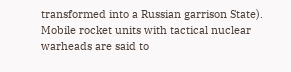transformed into a Russian garrison State). Mobile rocket units with tactical nuclear warheads are said to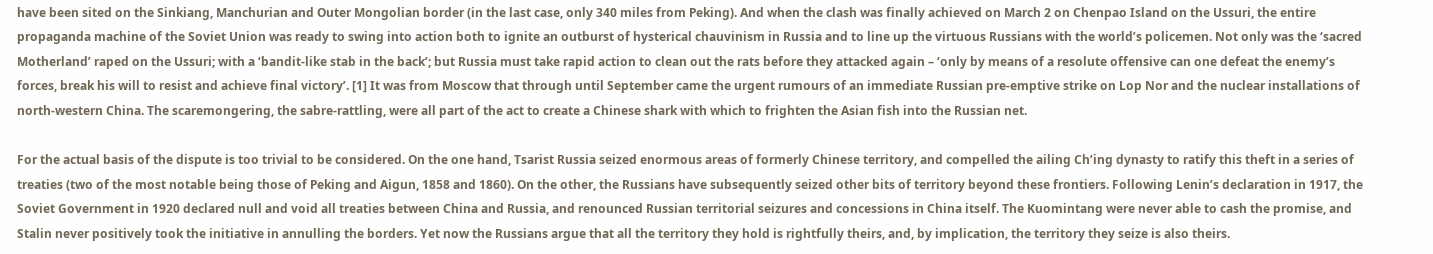have been sited on the Sinkiang, Manchurian and Outer Mongolian border (in the last case, only 340 miles from Peking). And when the clash was finally achieved on March 2 on Chenpao Island on the Ussuri, the entire propaganda machine of the Soviet Union was ready to swing into action both to ignite an outburst of hysterical chauvinism in Russia and to line up the virtuous Russians with the world’s policemen. Not only was the ‘sacred Motherland’ raped on the Ussuri; with a ‘bandit-like stab in the back’; but Russia must take rapid action to clean out the rats before they attacked again – ‘only by means of a resolute offensive can one defeat the enemy’s forces, break his will to resist and achieve final victory’. [1] It was from Moscow that through until September came the urgent rumours of an immediate Russian pre-emptive strike on Lop Nor and the nuclear installations of north-western China. The scaremongering, the sabre-rattling, were all part of the act to create a Chinese shark with which to frighten the Asian fish into the Russian net.

For the actual basis of the dispute is too trivial to be considered. On the one hand, Tsarist Russia seized enormous areas of formerly Chinese territory, and compelled the ailing Ch’ing dynasty to ratify this theft in a series of treaties (two of the most notable being those of Peking and Aigun, 1858 and 1860). On the other, the Russians have subsequently seized other bits of territory beyond these frontiers. Following Lenin’s declaration in 1917, the Soviet Government in 1920 declared null and void all treaties between China and Russia, and renounced Russian territorial seizures and concessions in China itself. The Kuomintang were never able to cash the promise, and Stalin never positively took the initiative in annulling the borders. Yet now the Russians argue that all the territory they hold is rightfully theirs, and, by implication, the territory they seize is also theirs.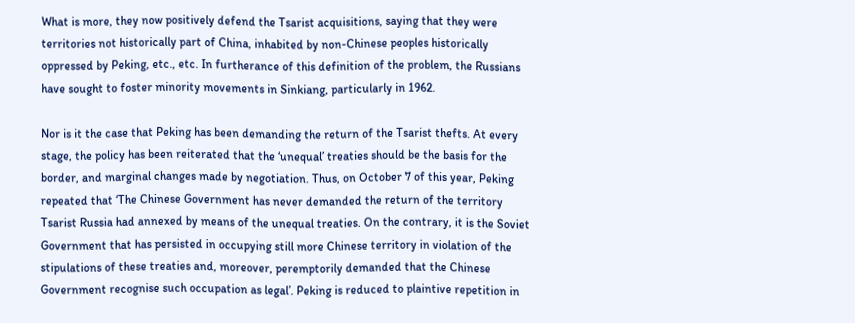What is more, they now positively defend the Tsarist acquisitions, saying that they were territories not historically part of China, inhabited by non-Chinese peoples historically oppressed by Peking, etc., etc. In furtherance of this definition of the problem, the Russians have sought to foster minority movements in Sinkiang, particularly in 1962.

Nor is it the case that Peking has been demanding the return of the Tsarist thefts. At every stage, the policy has been reiterated that the ‘unequal’ treaties should be the basis for the border, and marginal changes made by negotiation. Thus, on October 7 of this year, Peking repeated that ‘The Chinese Government has never demanded the return of the territory Tsarist Russia had annexed by means of the unequal treaties. On the contrary, it is the Soviet Government that has persisted in occupying still more Chinese territory in violation of the stipulations of these treaties and, moreover, peremptorily demanded that the Chinese Government recognise such occupation as legal’. Peking is reduced to plaintive repetition in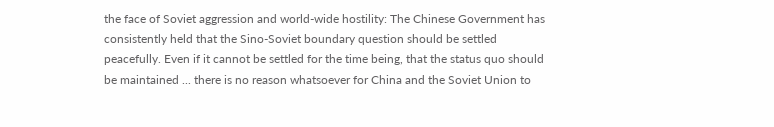the face of Soviet aggression and world-wide hostility: The Chinese Government has consistently held that the Sino-Soviet boundary question should be settled peacefully. Even if it cannot be settled for the time being, that the status quo should be maintained ... there is no reason whatsoever for China and the Soviet Union to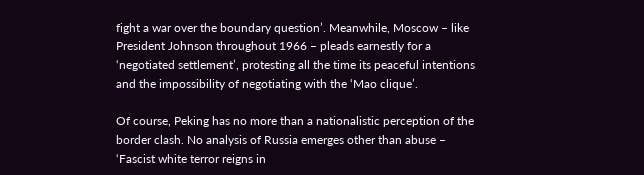fight a war over the boundary question’. Meanwhile, Moscow – like President Johnson throughout 1966 – pleads earnestly for a ‘negotiated settlement’, protesting all the time its peaceful intentions and the impossibility of negotiating with the ‘Mao clique’.

Of course, Peking has no more than a nationalistic perception of the border clash. No analysis of Russia emerges other than abuse – ‘Fascist white terror reigns in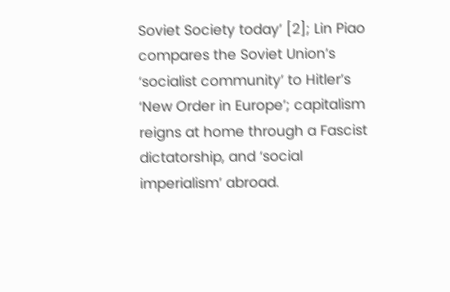Soviet Society today’ [2]; Lin Piao compares the Soviet Union’s ‘socialist community’ to Hitler’s ‘New Order in Europe’; capitalism reigns at home through a Fascist dictatorship, and ‘social imperialism’ abroad.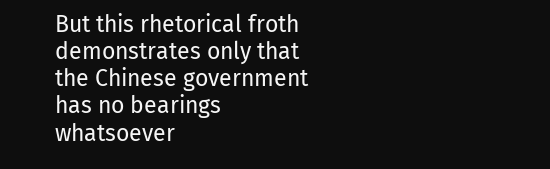But this rhetorical froth demonstrates only that the Chinese government has no bearings whatsoever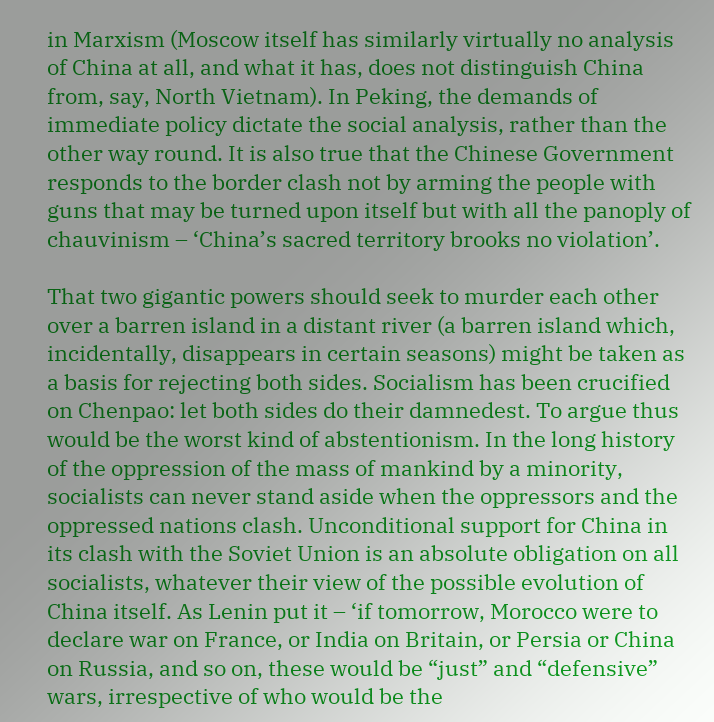in Marxism (Moscow itself has similarly virtually no analysis of China at all, and what it has, does not distinguish China from, say, North Vietnam). In Peking, the demands of immediate policy dictate the social analysis, rather than the other way round. It is also true that the Chinese Government responds to the border clash not by arming the people with guns that may be turned upon itself but with all the panoply of chauvinism – ‘China’s sacred territory brooks no violation’.

That two gigantic powers should seek to murder each other over a barren island in a distant river (a barren island which, incidentally, disappears in certain seasons) might be taken as a basis for rejecting both sides. Socialism has been crucified on Chenpao: let both sides do their damnedest. To argue thus would be the worst kind of abstentionism. In the long history of the oppression of the mass of mankind by a minority, socialists can never stand aside when the oppressors and the oppressed nations clash. Unconditional support for China in its clash with the Soviet Union is an absolute obligation on all socialists, whatever their view of the possible evolution of China itself. As Lenin put it – ‘if tomorrow, Morocco were to declare war on France, or India on Britain, or Persia or China on Russia, and so on, these would be “just” and “defensive” wars, irrespective of who would be the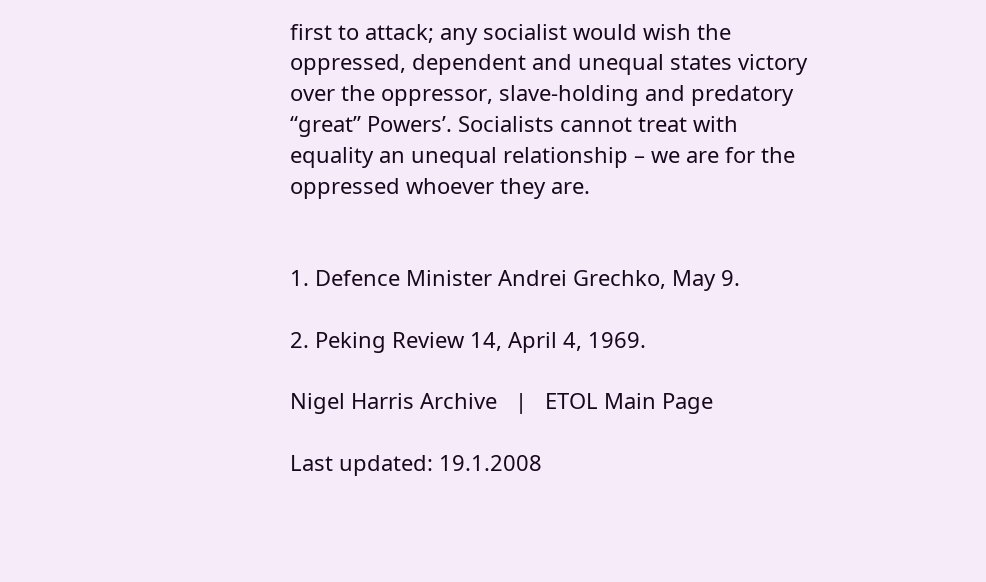first to attack; any socialist would wish the oppressed, dependent and unequal states victory over the oppressor, slave-holding and predatory “great” Powers’. Socialists cannot treat with equality an unequal relationship – we are for the oppressed whoever they are.


1. Defence Minister Andrei Grechko, May 9.

2. Peking Review 14, April 4, 1969.

Nigel Harris Archive   |   ETOL Main Page

Last updated: 19.1.2008